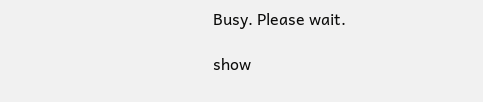Busy. Please wait.

show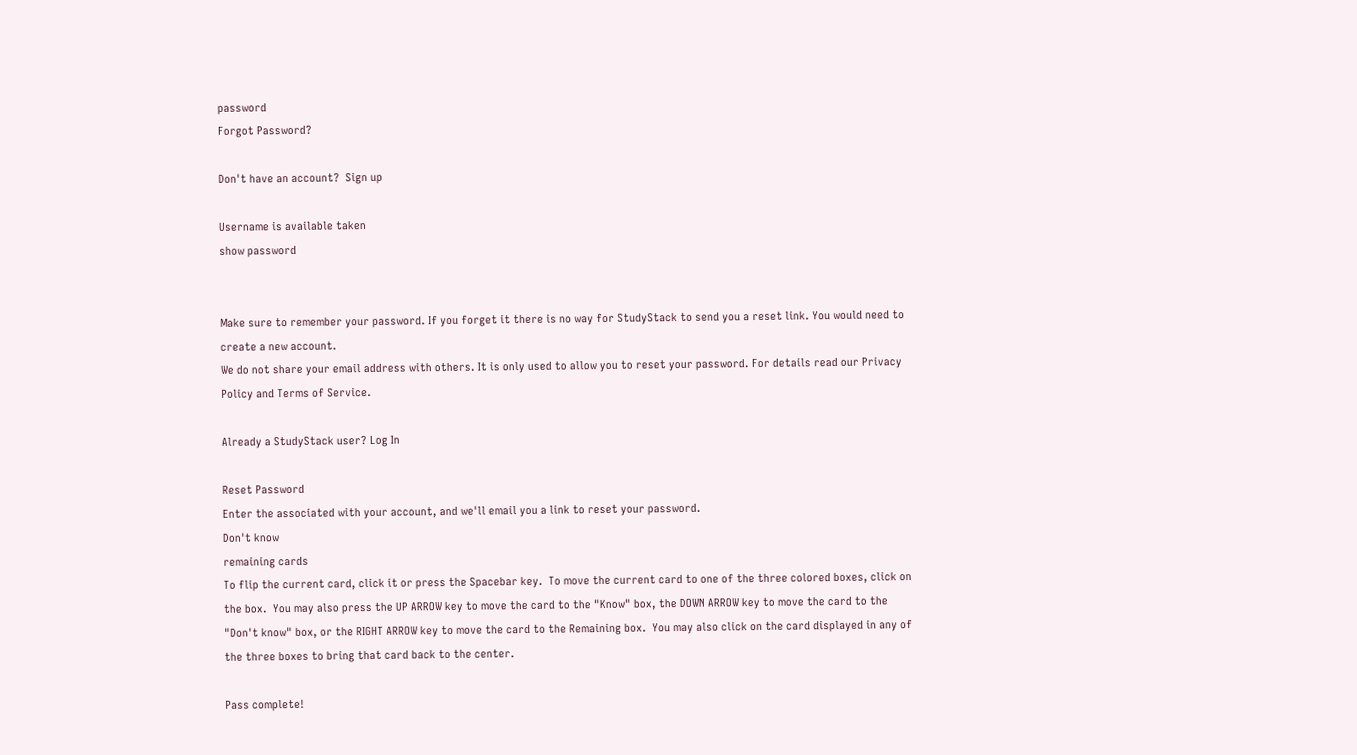password
Forgot Password?

Don't have an account?  Sign up

Username is available taken
show password


Make sure to remember your password. If you forget it there is no way for StudyStack to send you a reset link. You would need to create a new account.
We do not share your email address with others. It is only used to allow you to reset your password. For details read our Privacy Policy and Terms of Service.

Already a StudyStack user? Log In

Reset Password
Enter the associated with your account, and we'll email you a link to reset your password.
Don't know
remaining cards
To flip the current card, click it or press the Spacebar key.  To move the current card to one of the three colored boxes, click on the box.  You may also press the UP ARROW key to move the card to the "Know" box, the DOWN ARROW key to move the card to the "Don't know" box, or the RIGHT ARROW key to move the card to the Remaining box.  You may also click on the card displayed in any of the three boxes to bring that card back to the center.

Pass complete!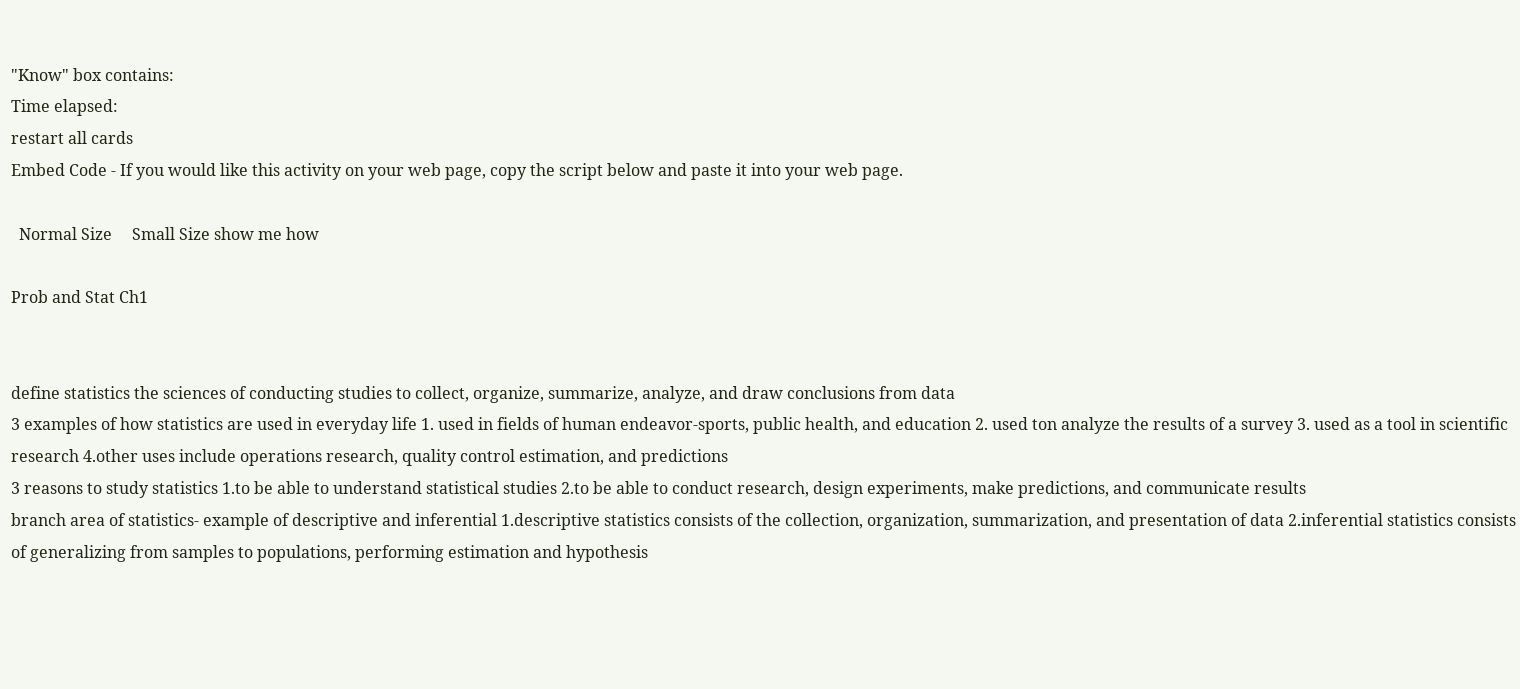"Know" box contains:
Time elapsed:
restart all cards
Embed Code - If you would like this activity on your web page, copy the script below and paste it into your web page.

  Normal Size     Small Size show me how

Prob and Stat Ch1


define statistics the sciences of conducting studies to collect, organize, summarize, analyze, and draw conclusions from data
3 examples of how statistics are used in everyday life 1. used in fields of human endeavor-sports, public health, and education 2. used ton analyze the results of a survey 3. used as a tool in scientific research 4.other uses include operations research, quality control estimation, and predictions
3 reasons to study statistics 1.to be able to understand statistical studies 2.to be able to conduct research, design experiments, make predictions, and communicate results
branch area of statistics- example of descriptive and inferential 1.descriptive statistics consists of the collection, organization, summarization, and presentation of data 2.inferential statistics consists of generalizing from samples to populations, performing estimation and hypothesis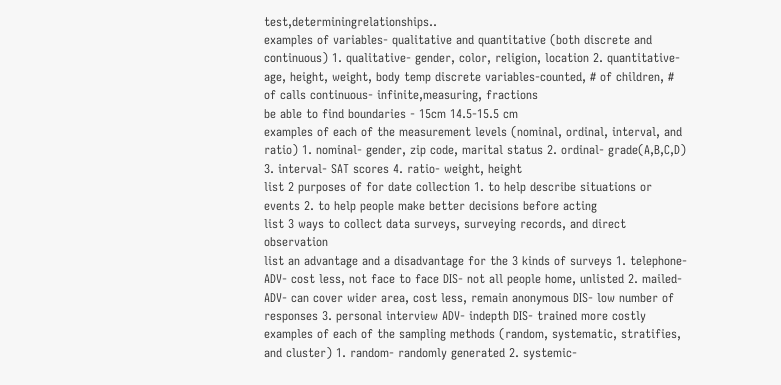test,determiningrelationships..
examples of variables- qualitative and quantitative (both discrete and continuous) 1. qualitative- gender, color, religion, location 2. quantitative- age, height, weight, body temp discrete variables-counted, # of children, # of calls continuous- infinite,measuring, fractions
be able to find boundaries - 15cm 14.5-15.5 cm
examples of each of the measurement levels (nominal, ordinal, interval, and ratio) 1. nominal- gender, zip code, marital status 2. ordinal- grade(A,B,C,D) 3. interval- SAT scores 4. ratio- weight, height
list 2 purposes of for date collection 1. to help describe situations or events 2. to help people make better decisions before acting
list 3 ways to collect data surveys, surveying records, and direct observation
list an advantage and a disadvantage for the 3 kinds of surveys 1. telephone- ADV- cost less, not face to face DIS- not all people home, unlisted 2. mailed- ADV- can cover wider area, cost less, remain anonymous DIS- low number of responses 3. personal interview ADV- indepth DIS- trained more costly
examples of each of the sampling methods (random, systematic, stratifies, and cluster) 1. random- randomly generated 2. systemic-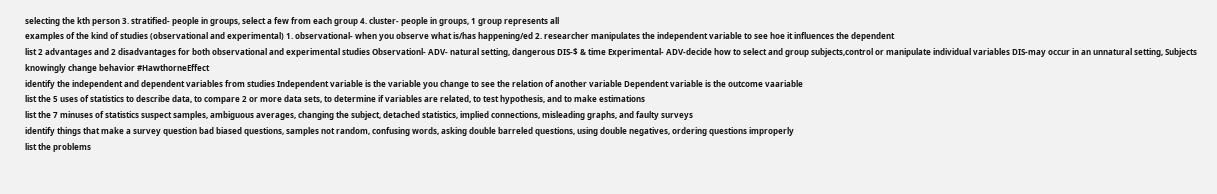selecting the kth person 3. stratified- people in groups, select a few from each group 4. cluster- people in groups, 1 group represents all
examples of the kind of studies (observational and experimental) 1. observational- when you observe what is/has happening/ed 2. researcher manipulates the independent variable to see hoe it influences the dependent
list 2 advantages and 2 disadvantages for both observational and experimental studies Observationl- ADV- natural setting, dangerous DIS-$ & time Experimental- ADV-decide how to select and group subjects,control or manipulate individual variables DIS-may occur in an unnatural setting, Subjects knowingly change behavior #HawthorneEffect
identify the independent and dependent variables from studies Independent variable is the variable you change to see the relation of another variable Dependent variable is the outcome vaariable
list the 5 uses of statistics to describe data, to compare 2 or more data sets, to determine if variables are related, to test hypothesis, and to make estimations
list the 7 minuses of statistics suspect samples, ambiguous averages, changing the subject, detached statistics, implied connections, misleading graphs, and faulty surveys
identify things that make a survey question bad biased questions, samples not random, confusing words, asking double barreled questions, using double negatives, ordering questions improperly
list the problems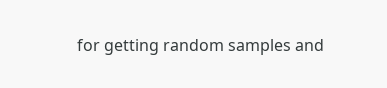for getting random samples and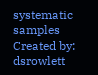systematic samples
Created by: dsrowlett